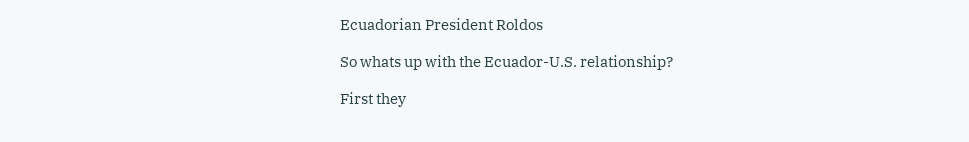Ecuadorian President Roldos

So whats up with the Ecuador-U.S. relationship?

First they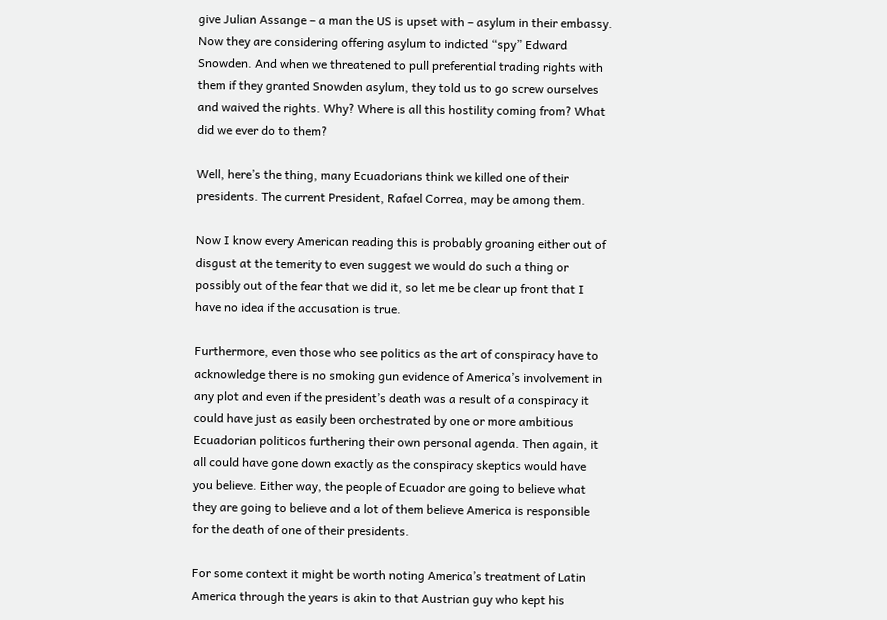give Julian Assange – a man the US is upset with – asylum in their embassy. Now they are considering offering asylum to indicted “spy” Edward Snowden. And when we threatened to pull preferential trading rights with them if they granted Snowden asylum, they told us to go screw ourselves and waived the rights. Why? Where is all this hostility coming from? What did we ever do to them?

Well, here’s the thing, many Ecuadorians think we killed one of their presidents. The current President, Rafael Correa, may be among them.

Now I know every American reading this is probably groaning either out of disgust at the temerity to even suggest we would do such a thing or possibly out of the fear that we did it, so let me be clear up front that I have no idea if the accusation is true.

Furthermore, even those who see politics as the art of conspiracy have to acknowledge there is no smoking gun evidence of America’s involvement in any plot and even if the president’s death was a result of a conspiracy it could have just as easily been orchestrated by one or more ambitious Ecuadorian politicos furthering their own personal agenda. Then again, it all could have gone down exactly as the conspiracy skeptics would have you believe. Either way, the people of Ecuador are going to believe what they are going to believe and a lot of them believe America is responsible for the death of one of their presidents.

For some context it might be worth noting America’s treatment of Latin America through the years is akin to that Austrian guy who kept his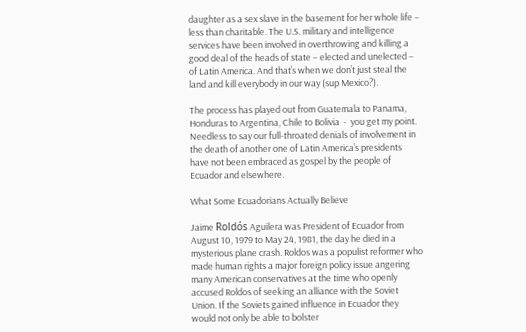daughter as a sex slave in the basement for her whole life – less than charitable. The U.S. military and intelligence services have been involved in overthrowing and killing a good deal of the heads of state – elected and unelected – of Latin America. And that’s when we don’t just steal the land and kill everybody in our way (sup Mexico?).

The process has played out from Guatemala to Panama, Honduras to Argentina, Chile to Bolivia  -  you get my point. Needless to say our full-throated denials of involvement in the death of another one of Latin America’s presidents have not been embraced as gospel by the people of Ecuador and elsewhere.

What Some Ecuadorians Actually Believe

Jaime Roldós Aguilera was President of Ecuador from August 10, 1979 to May 24, 1981, the day he died in a mysterious plane crash. Roldos was a populist reformer who made human rights a major foreign policy issue angering many American conservatives at the time who openly accused Roldos of seeking an alliance with the Soviet Union. If the Soviets gained influence in Ecuador they would not only be able to bolster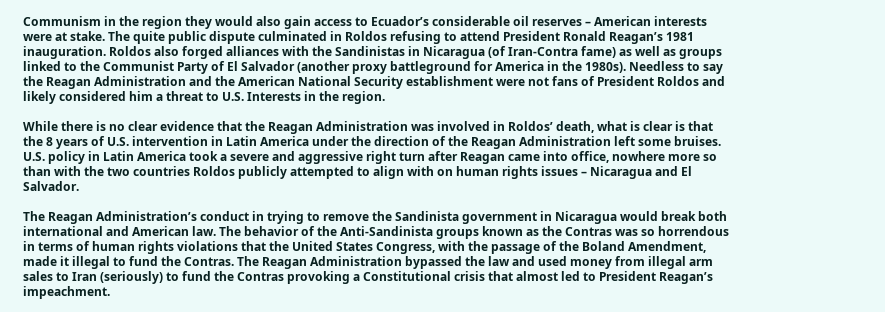Communism in the region they would also gain access to Ecuador’s considerable oil reserves – American interests were at stake. The quite public dispute culminated in Roldos refusing to attend President Ronald Reagan’s 1981 inauguration. Roldos also forged alliances with the Sandinistas in Nicaragua (of Iran-Contra fame) as well as groups linked to the Communist Party of El Salvador (another proxy battleground for America in the 1980s). Needless to say the Reagan Administration and the American National Security establishment were not fans of President Roldos and likely considered him a threat to U.S. Interests in the region.

While there is no clear evidence that the Reagan Administration was involved in Roldos’ death, what is clear is that the 8 years of U.S. intervention in Latin America under the direction of the Reagan Administration left some bruises. U.S. policy in Latin America took a severe and aggressive right turn after Reagan came into office, nowhere more so than with the two countries Roldos publicly attempted to align with on human rights issues – Nicaragua and El Salvador.

The Reagan Administration’s conduct in trying to remove the Sandinista government in Nicaragua would break both international and American law. The behavior of the Anti-Sandinista groups known as the Contras was so horrendous in terms of human rights violations that the United States Congress, with the passage of the Boland Amendment, made it illegal to fund the Contras. The Reagan Administration bypassed the law and used money from illegal arm sales to Iran (seriously) to fund the Contras provoking a Constitutional crisis that almost led to President Reagan’s impeachment.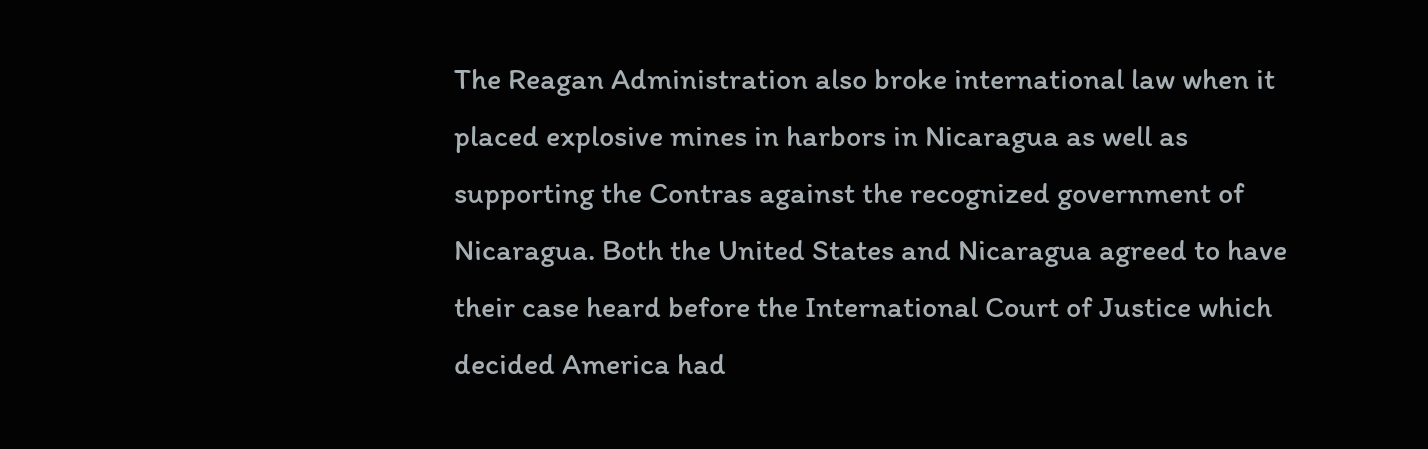The Reagan Administration also broke international law when it placed explosive mines in harbors in Nicaragua as well as supporting the Contras against the recognized government of Nicaragua. Both the United States and Nicaragua agreed to have their case heard before the International Court of Justice which decided America had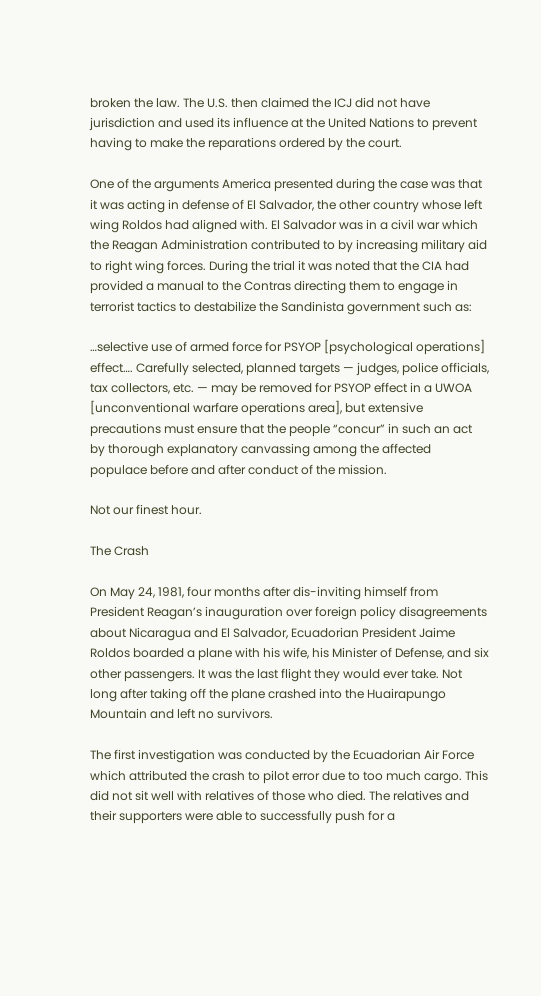broken the law. The U.S. then claimed the ICJ did not have jurisdiction and used its influence at the United Nations to prevent having to make the reparations ordered by the court.

One of the arguments America presented during the case was that it was acting in defense of El Salvador, the other country whose left wing Roldos had aligned with. El Salvador was in a civil war which the Reagan Administration contributed to by increasing military aid to right wing forces. During the trial it was noted that the CIA had provided a manual to the Contras directing them to engage in terrorist tactics to destabilize the Sandinista government such as:

…selective use of armed force for PSYOP [psychological operations] effect…. Carefully selected, planned targets — judges, police officials, tax collectors, etc. — may be removed for PSYOP effect in a UWOA [unconventional warfare operations area], but extensive precautions must ensure that the people “concur” in such an act by thorough explanatory canvassing among the affected populace before and after conduct of the mission.

Not our finest hour.

The Crash

On May 24, 1981, four months after dis-inviting himself from President Reagan’s inauguration over foreign policy disagreements about Nicaragua and El Salvador, Ecuadorian President Jaime Roldos boarded a plane with his wife, his Minister of Defense, and six other passengers. It was the last flight they would ever take. Not long after taking off the plane crashed into the Huairapungo Mountain and left no survivors.

The first investigation was conducted by the Ecuadorian Air Force which attributed the crash to pilot error due to too much cargo. This did not sit well with relatives of those who died. The relatives and their supporters were able to successfully push for a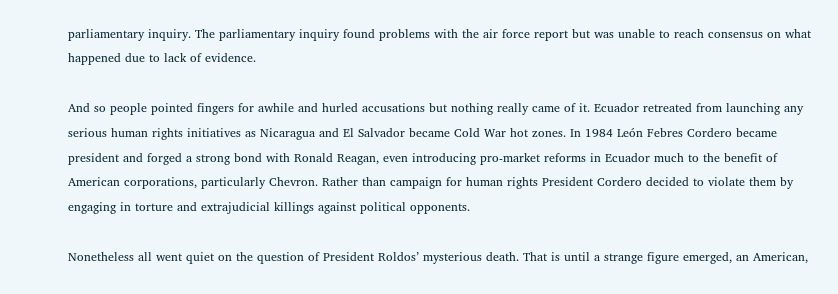parliamentary inquiry. The parliamentary inquiry found problems with the air force report but was unable to reach consensus on what happened due to lack of evidence.

And so people pointed fingers for awhile and hurled accusations but nothing really came of it. Ecuador retreated from launching any serious human rights initiatives as Nicaragua and El Salvador became Cold War hot zones. In 1984 León Febres Cordero became president and forged a strong bond with Ronald Reagan, even introducing pro-market reforms in Ecuador much to the benefit of American corporations, particularly Chevron. Rather than campaign for human rights President Cordero decided to violate them by engaging in torture and extrajudicial killings against political opponents.

Nonetheless all went quiet on the question of President Roldos’ mysterious death. That is until a strange figure emerged, an American,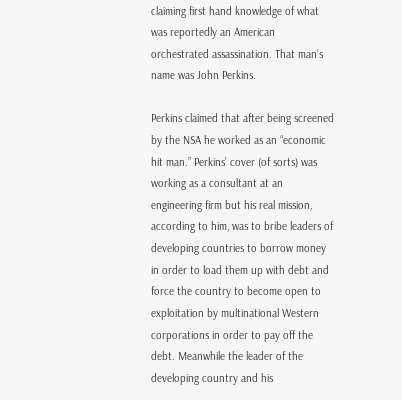claiming first hand knowledge of what was reportedly an American orchestrated assassination. That man’s name was John Perkins.

Perkins claimed that after being screened by the NSA he worked as an “economic hit man.” Perkins’ cover (of sorts) was working as a consultant at an engineering firm but his real mission, according to him, was to bribe leaders of developing countries to borrow money in order to load them up with debt and force the country to become open to exploitation by multinational Western corporations in order to pay off the debt. Meanwhile the leader of the developing country and his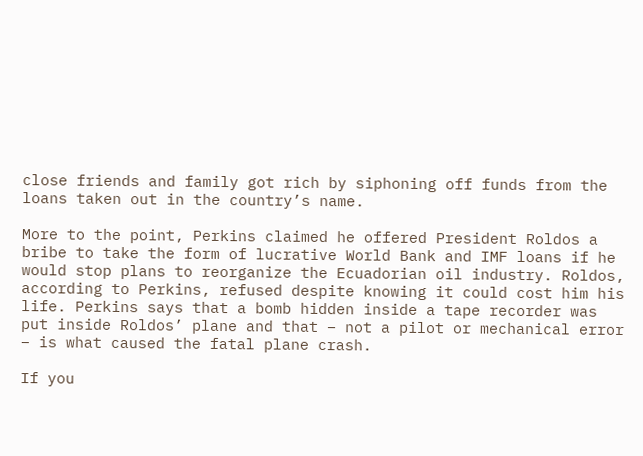close friends and family got rich by siphoning off funds from the loans taken out in the country’s name.

More to the point, Perkins claimed he offered President Roldos a bribe to take the form of lucrative World Bank and IMF loans if he would stop plans to reorganize the Ecuadorian oil industry. Roldos, according to Perkins, refused despite knowing it could cost him his life. Perkins says that a bomb hidden inside a tape recorder was put inside Roldos’ plane and that – not a pilot or mechanical error – is what caused the fatal plane crash.

If you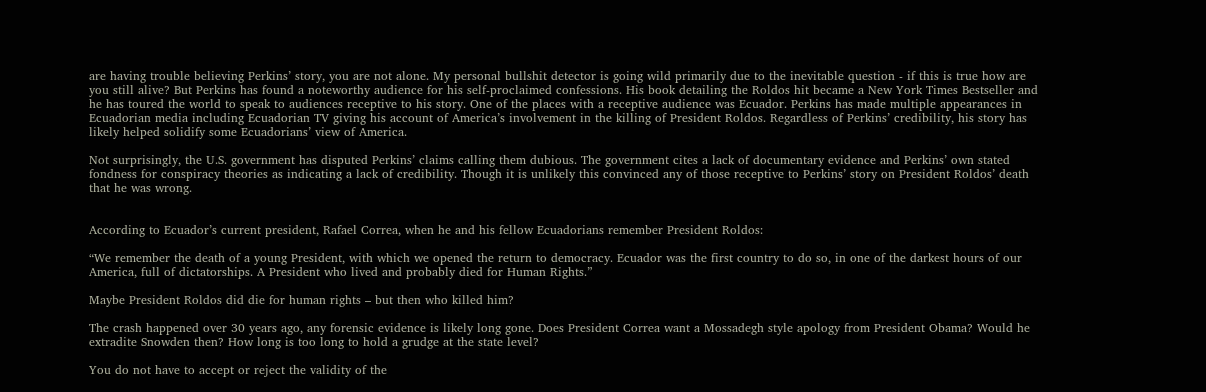are having trouble believing Perkins’ story, you are not alone. My personal bullshit detector is going wild primarily due to the inevitable question - if this is true how are you still alive? But Perkins has found a noteworthy audience for his self-proclaimed confessions. His book detailing the Roldos hit became a New York Times Bestseller and he has toured the world to speak to audiences receptive to his story. One of the places with a receptive audience was Ecuador. Perkins has made multiple appearances in Ecuadorian media including Ecuadorian TV giving his account of America’s involvement in the killing of President Roldos. Regardless of Perkins’ credibility, his story has likely helped solidify some Ecuadorians’ view of America.

Not surprisingly, the U.S. government has disputed Perkins’ claims calling them dubious. The government cites a lack of documentary evidence and Perkins’ own stated fondness for conspiracy theories as indicating a lack of credibility. Though it is unlikely this convinced any of those receptive to Perkins’ story on President Roldos’ death that he was wrong.


According to Ecuador’s current president, Rafael Correa, when he and his fellow Ecuadorians remember President Roldos:

“We remember the death of a young President, with which we opened the return to democracy. Ecuador was the first country to do so, in one of the darkest hours of our America, full of dictatorships. A President who lived and probably died for Human Rights.”

Maybe President Roldos did die for human rights – but then who killed him?

The crash happened over 30 years ago, any forensic evidence is likely long gone. Does President Correa want a Mossadegh style apology from President Obama? Would he extradite Snowden then? How long is too long to hold a grudge at the state level?

You do not have to accept or reject the validity of the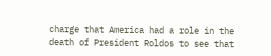charge that America had a role in the death of President Roldos to see that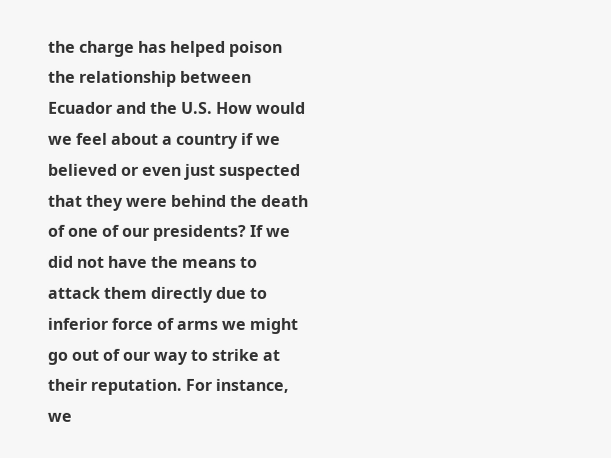the charge has helped poison the relationship between Ecuador and the U.S. How would we feel about a country if we believed or even just suspected that they were behind the death of one of our presidents? If we did not have the means to attack them directly due to inferior force of arms we might go out of our way to strike at their reputation. For instance, we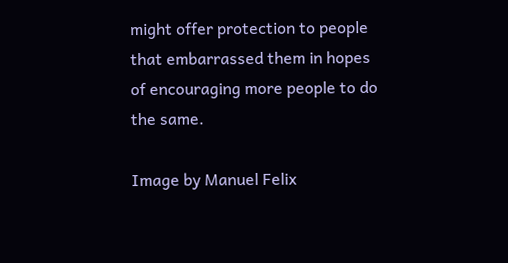might offer protection to people that embarrassed them in hopes of encouraging more people to do the same.

Image by Manuel Felix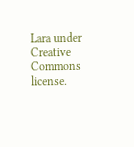Lara under Creative Commons license.